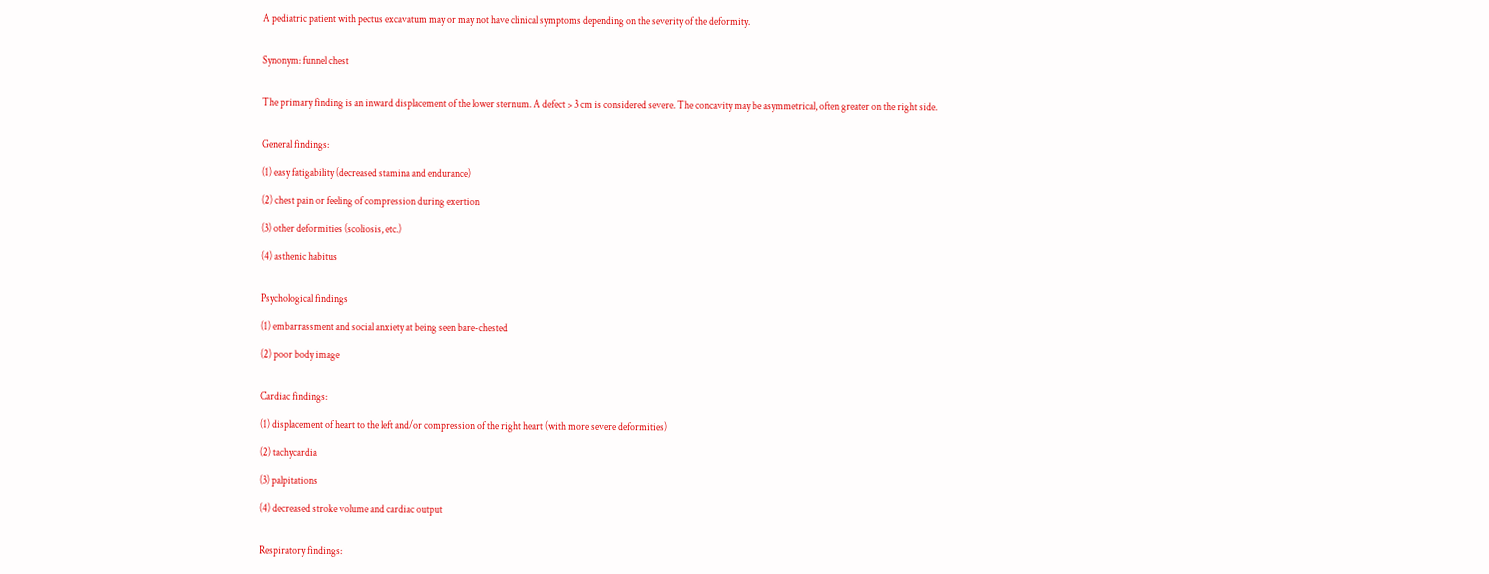A pediatric patient with pectus excavatum may or may not have clinical symptoms depending on the severity of the deformity.


Synonym: funnel chest


The primary finding is an inward displacement of the lower sternum. A defect > 3 cm is considered severe. The concavity may be asymmetrical, often greater on the right side.


General findings:

(1) easy fatigability (decreased stamina and endurance)

(2) chest pain or feeling of compression during exertion

(3) other deformities (scoliosis, etc.)

(4) asthenic habitus


Psychological findings

(1) embarrassment and social anxiety at being seen bare-chested

(2) poor body image


Cardiac findings:

(1) displacement of heart to the left and/or compression of the right heart (with more severe deformities)

(2) tachycardia

(3) palpitations

(4) decreased stroke volume and cardiac output


Respiratory findings: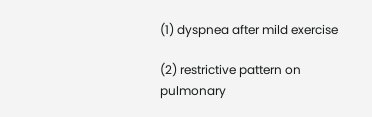(1) dyspnea after mild exercise

(2) restrictive pattern on pulmonary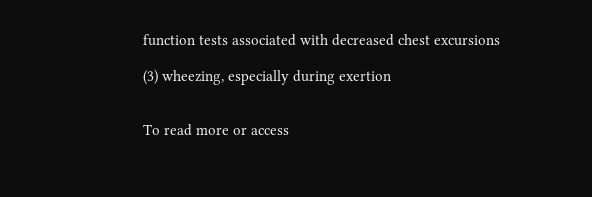function tests associated with decreased chest excursions

(3) wheezing, especially during exertion


To read more or access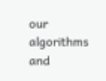our algorithms and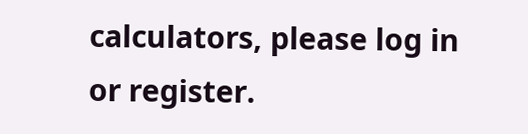calculators, please log in or register.